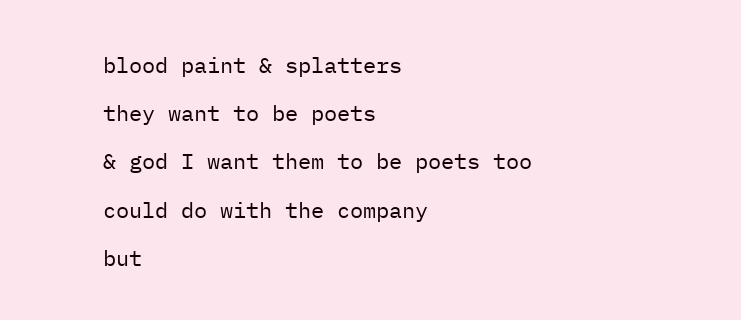blood paint & splatters

they want to be poets

& god I want them to be poets too

could do with the company

but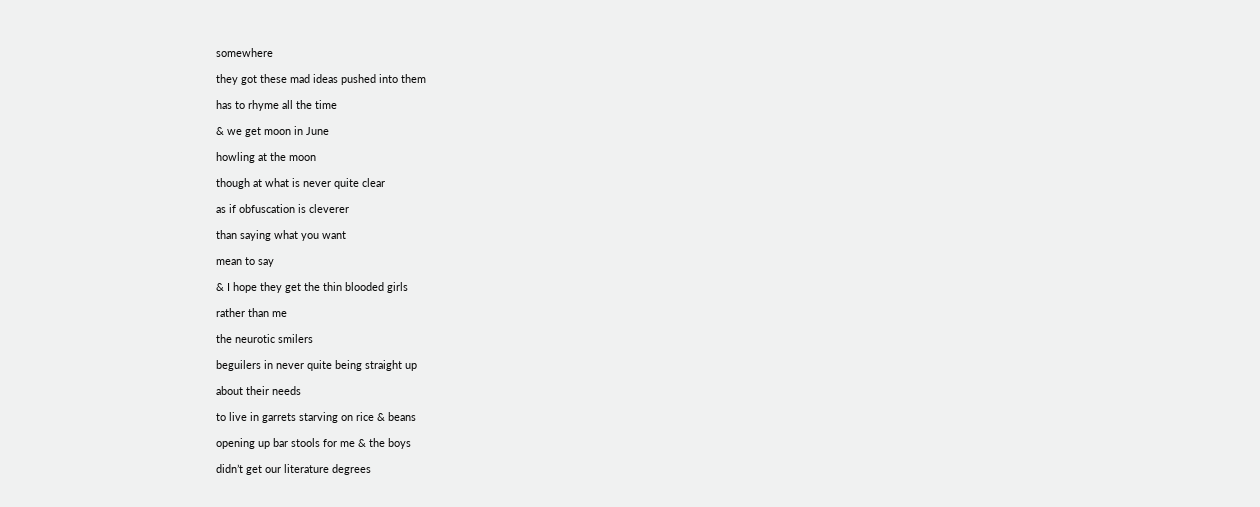somewhere

they got these mad ideas pushed into them

has to rhyme all the time

& we get moon in June

howling at the moon

though at what is never quite clear

as if obfuscation is cleverer

than saying what you want

mean to say

& I hope they get the thin blooded girls

rather than me

the neurotic smilers

beguilers in never quite being straight up

about their needs

to live in garrets starving on rice & beans

opening up bar stools for me & the boys

didn’t get our literature degrees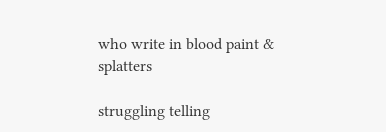who write in blood paint & splatters

struggling telling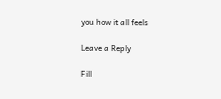you how it all feels

Leave a Reply

Fill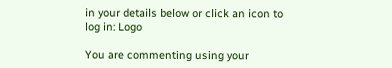in your details below or click an icon to log in: Logo

You are commenting using your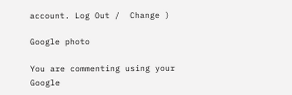account. Log Out /  Change )

Google photo

You are commenting using your Google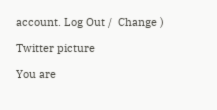account. Log Out /  Change )

Twitter picture

You are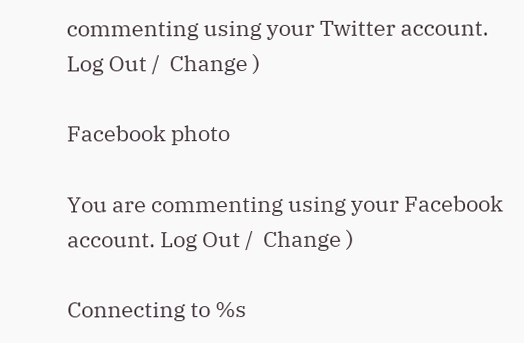commenting using your Twitter account. Log Out /  Change )

Facebook photo

You are commenting using your Facebook account. Log Out /  Change )

Connecting to %s